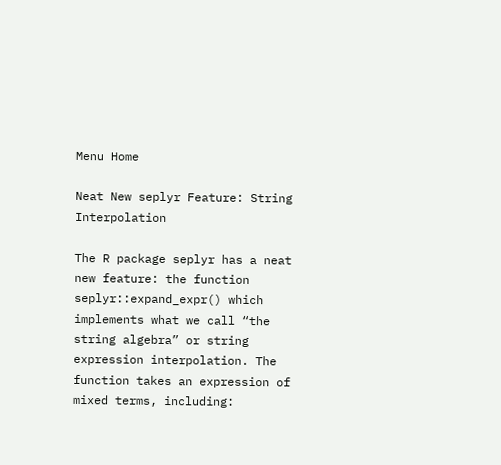Menu Home

Neat New seplyr Feature: String Interpolation

The R package seplyr has a neat new feature: the function seplyr::expand_expr() which implements what we call “the string algebra” or string expression interpolation. The function takes an expression of mixed terms, including: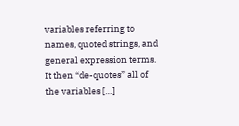variables referring to names, quoted strings, and general expression terms. It then “de-quotes” all of the variables […]